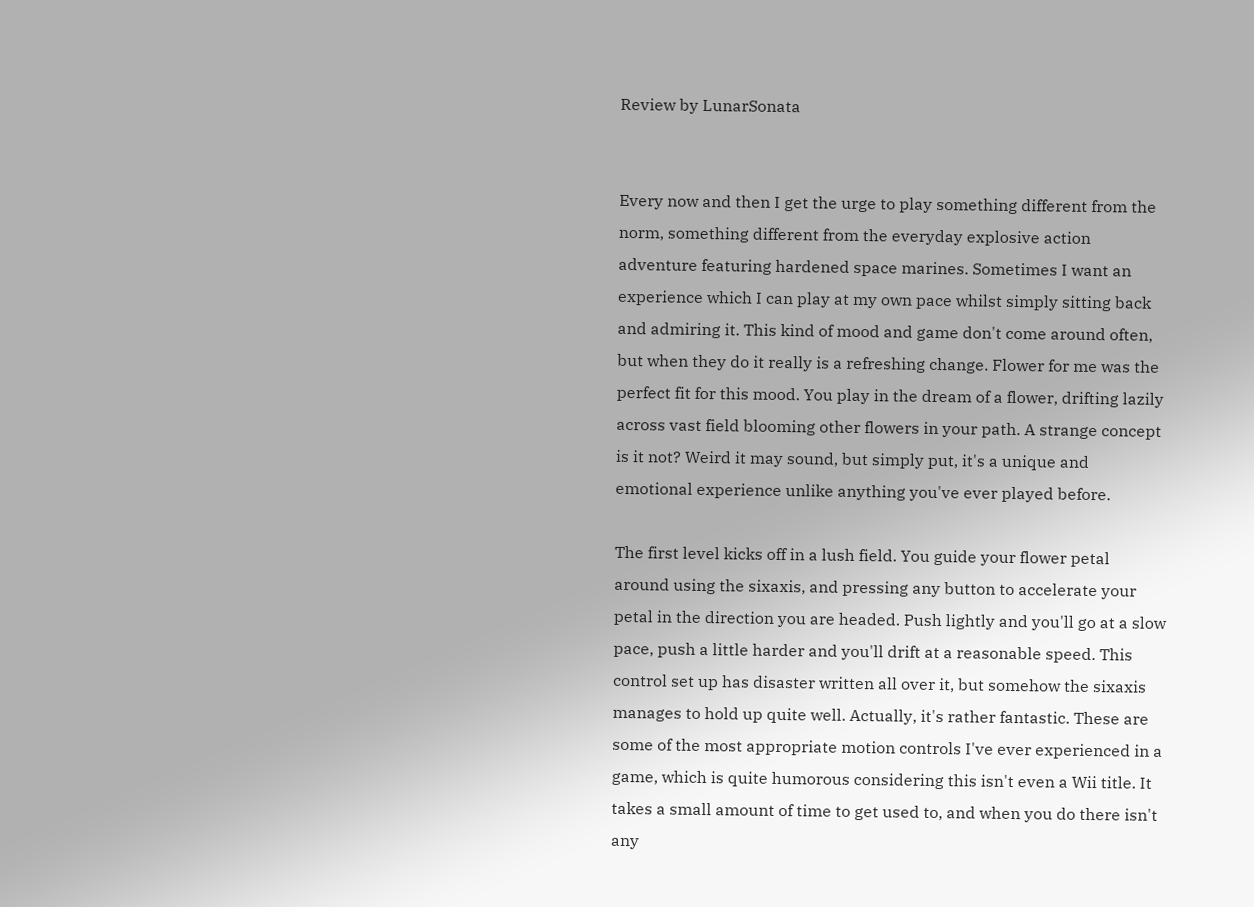Review by LunarSonata


Every now and then I get the urge to play something different from the norm, something different from the everyday explosive action adventure featuring hardened space marines. Sometimes I want an experience which I can play at my own pace whilst simply sitting back and admiring it. This kind of mood and game don't come around often, but when they do it really is a refreshing change. Flower for me was the perfect fit for this mood. You play in the dream of a flower, drifting lazily across vast field blooming other flowers in your path. A strange concept is it not? Weird it may sound, but simply put, it's a unique and emotional experience unlike anything you've ever played before.

The first level kicks off in a lush field. You guide your flower petal around using the sixaxis, and pressing any button to accelerate your petal in the direction you are headed. Push lightly and you'll go at a slow pace, push a little harder and you'll drift at a reasonable speed. This control set up has disaster written all over it, but somehow the sixaxis manages to hold up quite well. Actually, it's rather fantastic. These are some of the most appropriate motion controls I've ever experienced in a game, which is quite humorous considering this isn't even a Wii title. It takes a small amount of time to get used to, and when you do there isn't any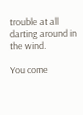trouble at all darting around in the wind.

You come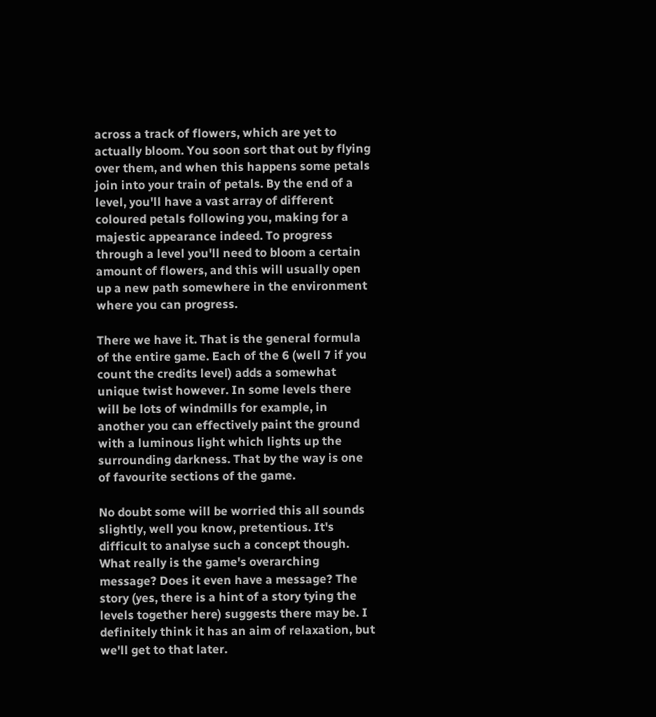across a track of flowers, which are yet to actually bloom. You soon sort that out by flying over them, and when this happens some petals join into your train of petals. By the end of a level, you'll have a vast array of different coloured petals following you, making for a majestic appearance indeed. To progress through a level you'll need to bloom a certain amount of flowers, and this will usually open up a new path somewhere in the environment where you can progress.

There we have it. That is the general formula of the entire game. Each of the 6 (well 7 if you count the credits level) adds a somewhat unique twist however. In some levels there will be lots of windmills for example, in another you can effectively paint the ground with a luminous light which lights up the surrounding darkness. That by the way is one of favourite sections of the game.

No doubt some will be worried this all sounds slightly, well you know, pretentious. It's difficult to analyse such a concept though. What really is the game's overarching message? Does it even have a message? The story (yes, there is a hint of a story tying the levels together here) suggests there may be. I definitely think it has an aim of relaxation, but we'll get to that later.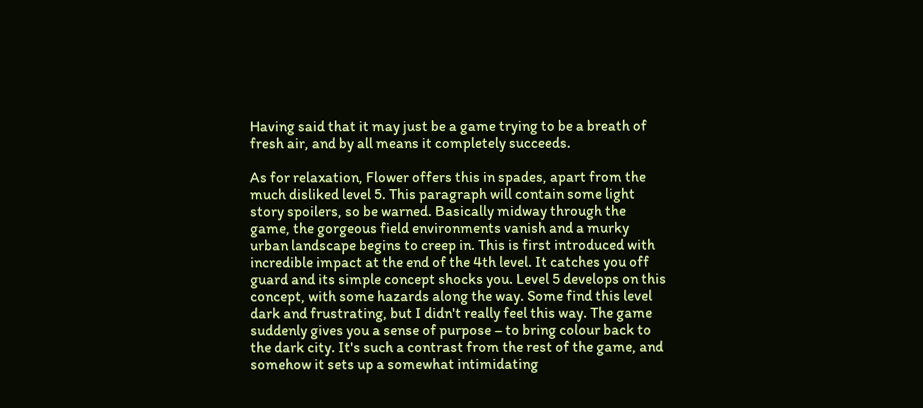Having said that it may just be a game trying to be a breath of fresh air, and by all means it completely succeeds.

As for relaxation, Flower offers this in spades, apart from the much disliked level 5. This paragraph will contain some light story spoilers, so be warned. Basically midway through the game, the gorgeous field environments vanish and a murky urban landscape begins to creep in. This is first introduced with incredible impact at the end of the 4th level. It catches you off guard and its simple concept shocks you. Level 5 develops on this concept, with some hazards along the way. Some find this level dark and frustrating, but I didn't really feel this way. The game suddenly gives you a sense of purpose – to bring colour back to the dark city. It's such a contrast from the rest of the game, and somehow it sets up a somewhat intimidating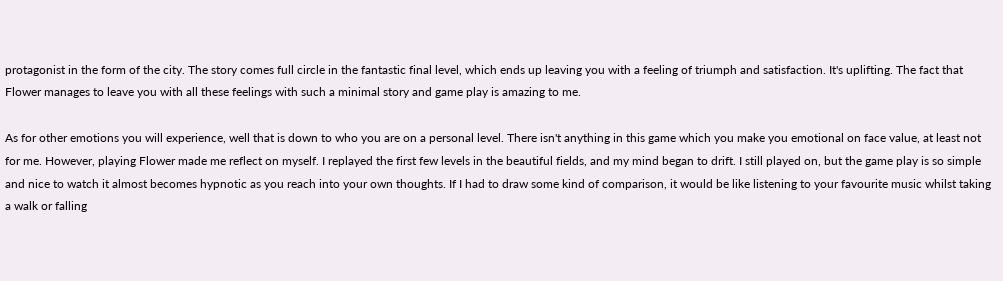protagonist in the form of the city. The story comes full circle in the fantastic final level, which ends up leaving you with a feeling of triumph and satisfaction. It's uplifting. The fact that Flower manages to leave you with all these feelings with such a minimal story and game play is amazing to me.

As for other emotions you will experience, well that is down to who you are on a personal level. There isn't anything in this game which you make you emotional on face value, at least not for me. However, playing Flower made me reflect on myself. I replayed the first few levels in the beautiful fields, and my mind began to drift. I still played on, but the game play is so simple and nice to watch it almost becomes hypnotic as you reach into your own thoughts. If I had to draw some kind of comparison, it would be like listening to your favourite music whilst taking a walk or falling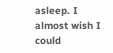asleep. I almost wish I could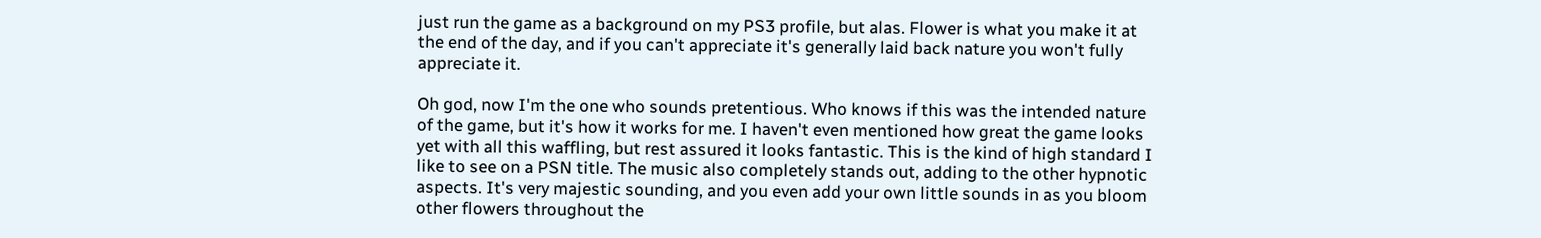just run the game as a background on my PS3 profile, but alas. Flower is what you make it at the end of the day, and if you can't appreciate it's generally laid back nature you won't fully appreciate it.

Oh god, now I'm the one who sounds pretentious. Who knows if this was the intended nature of the game, but it's how it works for me. I haven't even mentioned how great the game looks yet with all this waffling, but rest assured it looks fantastic. This is the kind of high standard I like to see on a PSN title. The music also completely stands out, adding to the other hypnotic aspects. It's very majestic sounding, and you even add your own little sounds in as you bloom other flowers throughout the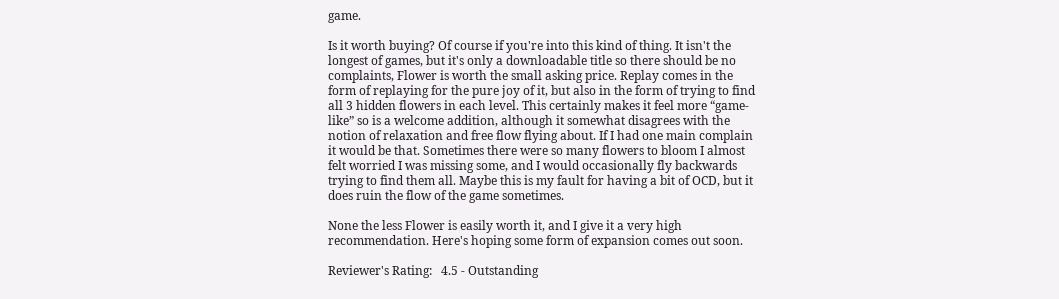game.

Is it worth buying? Of course if you're into this kind of thing. It isn't the longest of games, but it's only a downloadable title so there should be no complaints, Flower is worth the small asking price. Replay comes in the form of replaying for the pure joy of it, but also in the form of trying to find all 3 hidden flowers in each level. This certainly makes it feel more “game-like” so is a welcome addition, although it somewhat disagrees with the notion of relaxation and free flow flying about. If I had one main complain it would be that. Sometimes there were so many flowers to bloom I almost felt worried I was missing some, and I would occasionally fly backwards trying to find them all. Maybe this is my fault for having a bit of OCD, but it does ruin the flow of the game sometimes.

None the less Flower is easily worth it, and I give it a very high recommendation. Here's hoping some form of expansion comes out soon.

Reviewer's Rating:   4.5 - Outstanding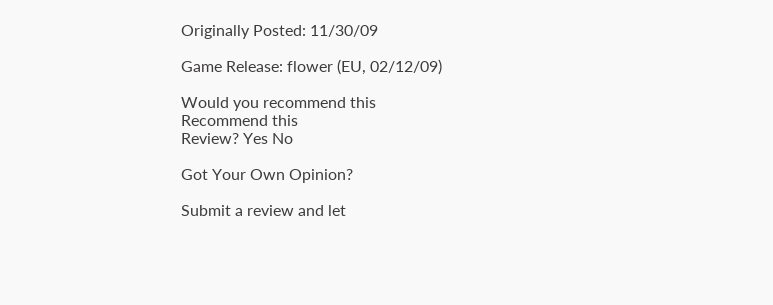Originally Posted: 11/30/09

Game Release: flower (EU, 02/12/09)

Would you recommend this
Recommend this
Review? Yes No

Got Your Own Opinion?

Submit a review and let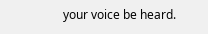your voice be heard.